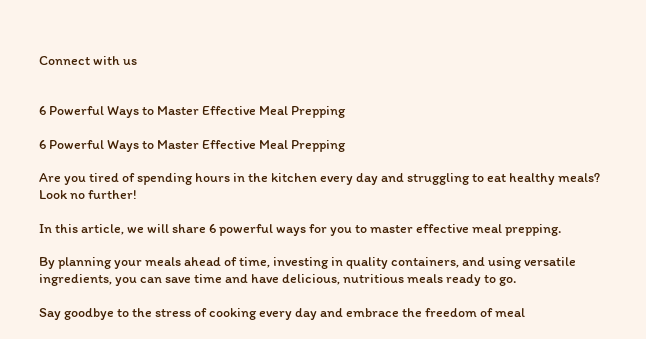Connect with us


6 Powerful Ways to Master Effective Meal Prepping

6 Powerful Ways to Master Effective Meal Prepping

Are you tired of spending hours in the kitchen every day and struggling to eat healthy meals? Look no further!

In this article, we will share 6 powerful ways for you to master effective meal prepping.

By planning your meals ahead of time, investing in quality containers, and using versatile ingredients, you can save time and have delicious, nutritious meals ready to go.

Say goodbye to the stress of cooking every day and embrace the freedom of meal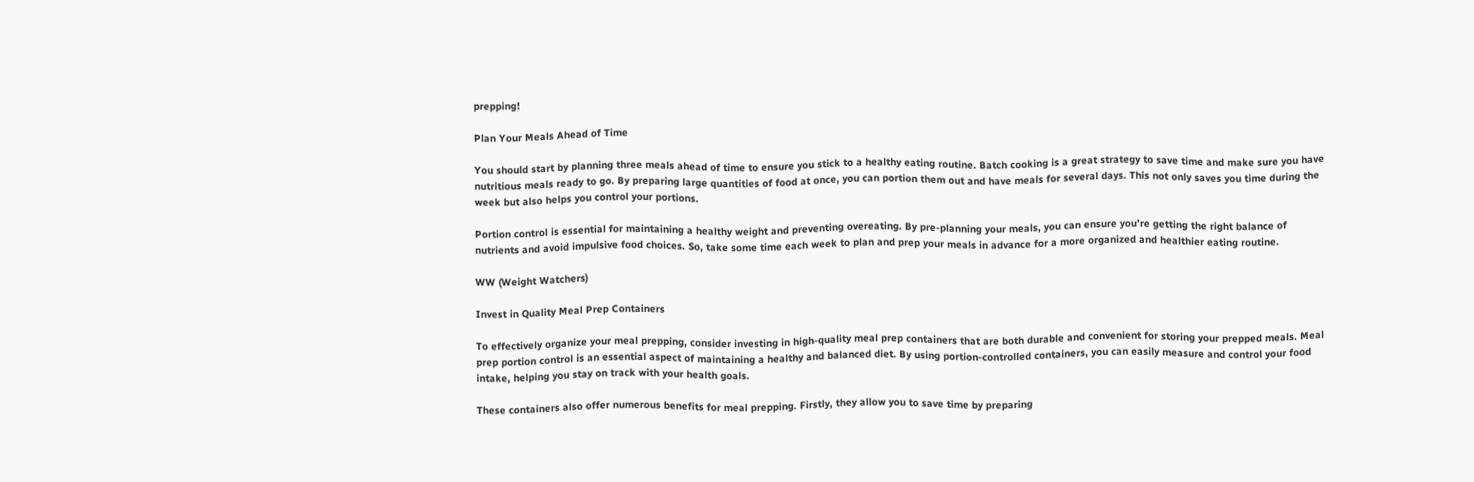prepping!

Plan Your Meals Ahead of Time

You should start by planning three meals ahead of time to ensure you stick to a healthy eating routine. Batch cooking is a great strategy to save time and make sure you have nutritious meals ready to go. By preparing large quantities of food at once, you can portion them out and have meals for several days. This not only saves you time during the week but also helps you control your portions.

Portion control is essential for maintaining a healthy weight and preventing overeating. By pre-planning your meals, you can ensure you’re getting the right balance of nutrients and avoid impulsive food choices. So, take some time each week to plan and prep your meals in advance for a more organized and healthier eating routine.

WW (Weight Watchers)

Invest in Quality Meal Prep Containers

To effectively organize your meal prepping, consider investing in high-quality meal prep containers that are both durable and convenient for storing your prepped meals. Meal prep portion control is an essential aspect of maintaining a healthy and balanced diet. By using portion-controlled containers, you can easily measure and control your food intake, helping you stay on track with your health goals.

These containers also offer numerous benefits for meal prepping. Firstly, they allow you to save time by preparing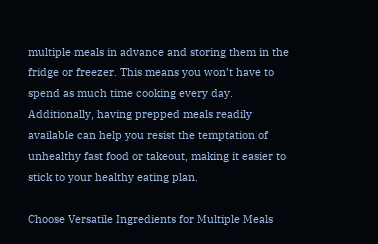multiple meals in advance and storing them in the fridge or freezer. This means you won’t have to spend as much time cooking every day. Additionally, having prepped meals readily available can help you resist the temptation of unhealthy fast food or takeout, making it easier to stick to your healthy eating plan.

Choose Versatile Ingredients for Multiple Meals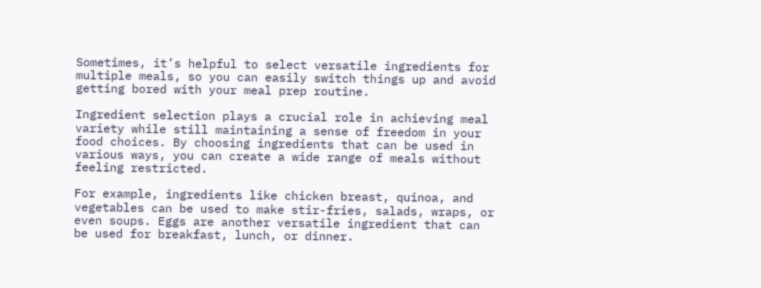Sometimes, it’s helpful to select versatile ingredients for multiple meals, so you can easily switch things up and avoid getting bored with your meal prep routine.

Ingredient selection plays a crucial role in achieving meal variety while still maintaining a sense of freedom in your food choices. By choosing ingredients that can be used in various ways, you can create a wide range of meals without feeling restricted.

For example, ingredients like chicken breast, quinoa, and vegetables can be used to make stir-fries, salads, wraps, or even soups. Eggs are another versatile ingredient that can be used for breakfast, lunch, or dinner.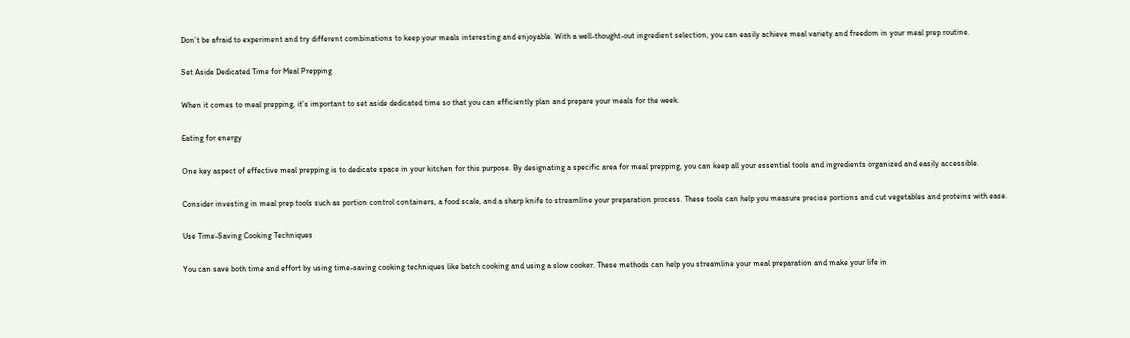Don’t be afraid to experiment and try different combinations to keep your meals interesting and enjoyable. With a well-thought-out ingredient selection, you can easily achieve meal variety and freedom in your meal prep routine.

Set Aside Dedicated Time for Meal Prepping

When it comes to meal prepping, it’s important to set aside dedicated time so that you can efficiently plan and prepare your meals for the week.

Eating for energy

One key aspect of effective meal prepping is to dedicate space in your kitchen for this purpose. By designating a specific area for meal prepping, you can keep all your essential tools and ingredients organized and easily accessible.

Consider investing in meal prep tools such as portion control containers, a food scale, and a sharp knife to streamline your preparation process. These tools can help you measure precise portions and cut vegetables and proteins with ease.

Use Time-Saving Cooking Techniques

You can save both time and effort by using time-saving cooking techniques like batch cooking and using a slow cooker. These methods can help you streamline your meal preparation and make your life in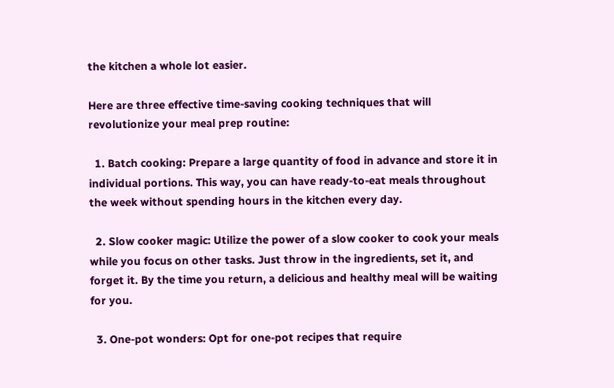the kitchen a whole lot easier.

Here are three effective time-saving cooking techniques that will revolutionize your meal prep routine:

  1. Batch cooking: Prepare a large quantity of food in advance and store it in individual portions. This way, you can have ready-to-eat meals throughout the week without spending hours in the kitchen every day.

  2. Slow cooker magic: Utilize the power of a slow cooker to cook your meals while you focus on other tasks. Just throw in the ingredients, set it, and forget it. By the time you return, a delicious and healthy meal will be waiting for you.

  3. One-pot wonders: Opt for one-pot recipes that require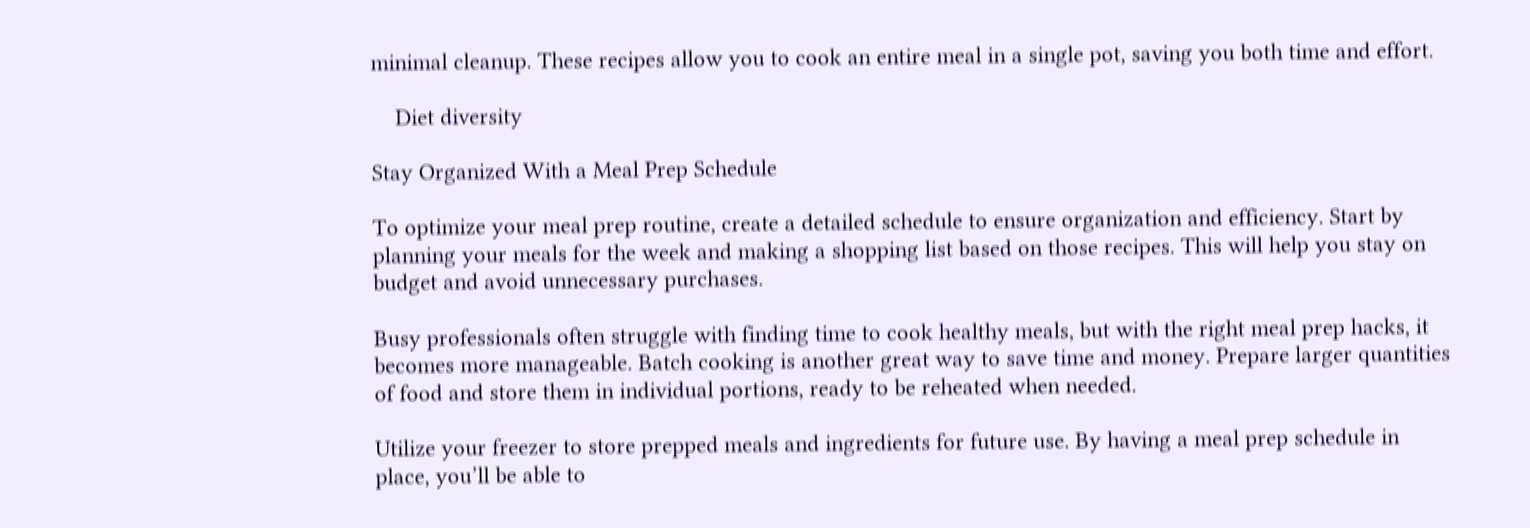minimal cleanup. These recipes allow you to cook an entire meal in a single pot, saving you both time and effort.

    Diet diversity

Stay Organized With a Meal Prep Schedule

To optimize your meal prep routine, create a detailed schedule to ensure organization and efficiency. Start by planning your meals for the week and making a shopping list based on those recipes. This will help you stay on budget and avoid unnecessary purchases.

Busy professionals often struggle with finding time to cook healthy meals, but with the right meal prep hacks, it becomes more manageable. Batch cooking is another great way to save time and money. Prepare larger quantities of food and store them in individual portions, ready to be reheated when needed.

Utilize your freezer to store prepped meals and ingredients for future use. By having a meal prep schedule in place, you’ll be able to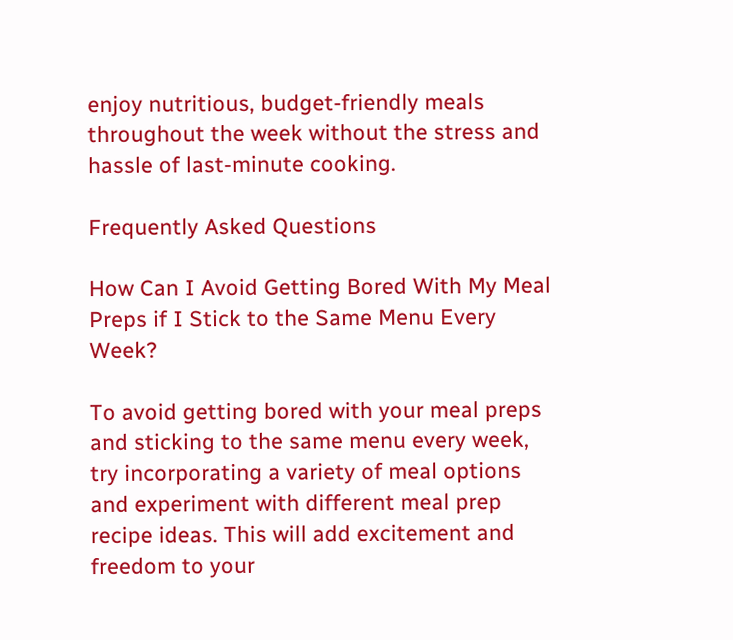enjoy nutritious, budget-friendly meals throughout the week without the stress and hassle of last-minute cooking.

Frequently Asked Questions

How Can I Avoid Getting Bored With My Meal Preps if I Stick to the Same Menu Every Week?

To avoid getting bored with your meal preps and sticking to the same menu every week, try incorporating a variety of meal options and experiment with different meal prep recipe ideas. This will add excitement and freedom to your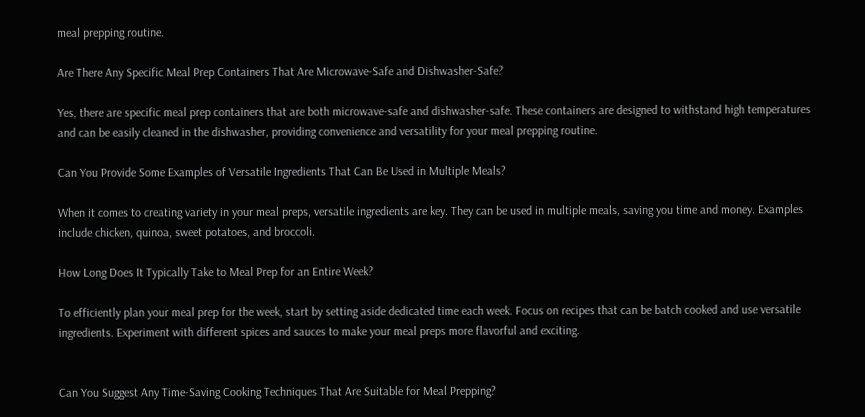meal prepping routine.

Are There Any Specific Meal Prep Containers That Are Microwave-Safe and Dishwasher-Safe?

Yes, there are specific meal prep containers that are both microwave-safe and dishwasher-safe. These containers are designed to withstand high temperatures and can be easily cleaned in the dishwasher, providing convenience and versatility for your meal prepping routine.

Can You Provide Some Examples of Versatile Ingredients That Can Be Used in Multiple Meals?

When it comes to creating variety in your meal preps, versatile ingredients are key. They can be used in multiple meals, saving you time and money. Examples include chicken, quinoa, sweet potatoes, and broccoli.

How Long Does It Typically Take to Meal Prep for an Entire Week?

To efficiently plan your meal prep for the week, start by setting aside dedicated time each week. Focus on recipes that can be batch cooked and use versatile ingredients. Experiment with different spices and sauces to make your meal preps more flavorful and exciting.


Can You Suggest Any Time-Saving Cooking Techniques That Are Suitable for Meal Prepping?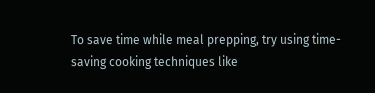To save time while meal prepping, try using time-saving cooking techniques like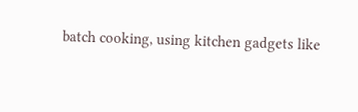batch cooking, using kitchen gadgets like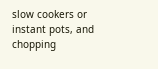slow cookers or instant pots, and chopping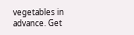vegetables in advance. Get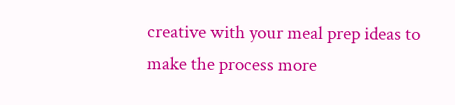creative with your meal prep ideas to make the process more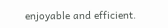enjoyable and efficient.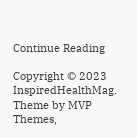Continue Reading

Copyright © 2023 InspiredHealthMag. Theme by MVP Themes,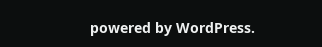powered by WordPress.